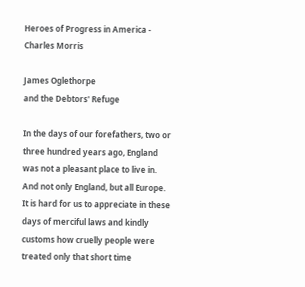Heroes of Progress in America - Charles Morris

James Oglethorpe
and the Debtors' Refuge

In the days of our forefathers, two or three hundred years ago, England was not a pleasant place to live in. And not only England, but all Europe. It is hard for us to appreciate in these days of merciful laws and kindly customs how cruelly people were treated only that short time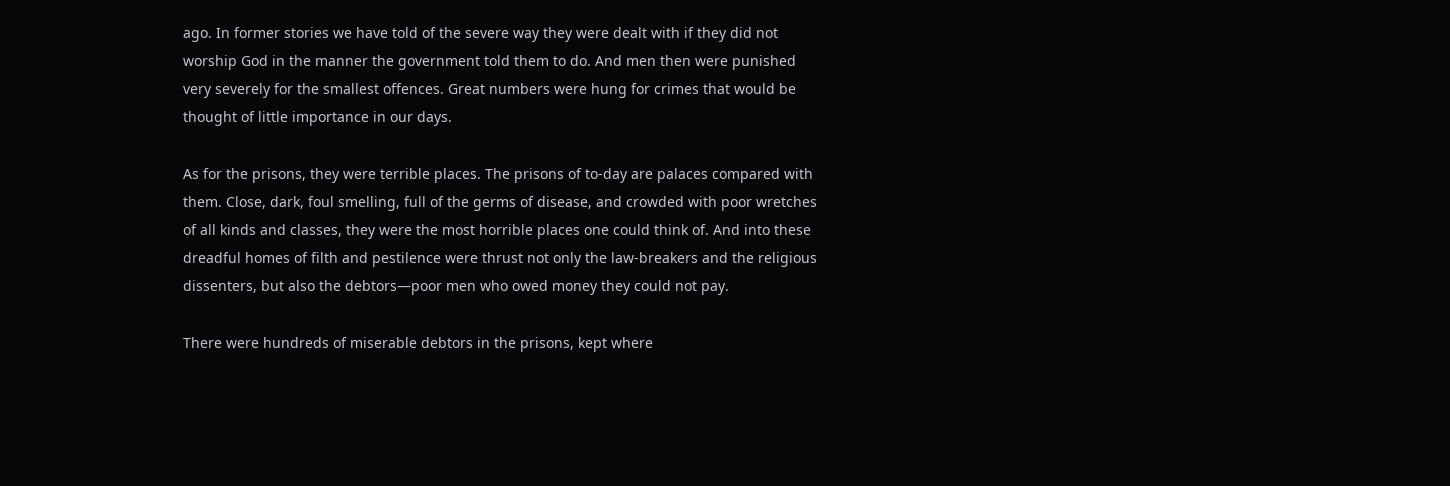ago. In former stories we have told of the severe way they were dealt with if they did not worship God in the manner the government told them to do. And men then were punished very severely for the smallest offences. Great numbers were hung for crimes that would be thought of little importance in our days.

As for the prisons, they were terrible places. The prisons of to-day are palaces compared with them. Close, dark, foul smelling, full of the germs of disease, and crowded with poor wretches of all kinds and classes, they were the most horrible places one could think of. And into these dreadful homes of filth and pestilence were thrust not only the law-breakers and the religious dissenters, but also the debtors—poor men who owed money they could not pay.

There were hundreds of miserable debtors in the prisons, kept where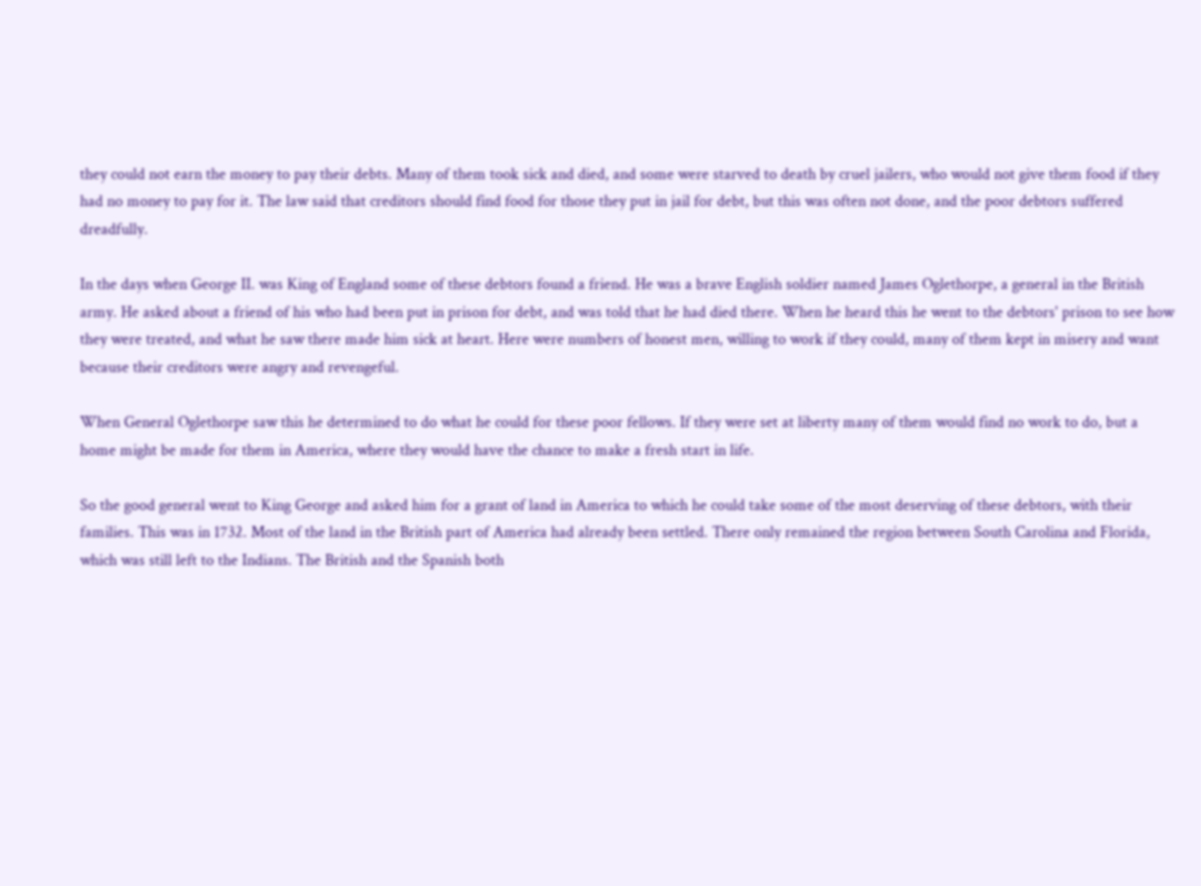they could not earn the money to pay their debts. Many of them took sick and died, and some were starved to death by cruel jailers, who would not give them food if they had no money to pay for it. The law said that creditors should find food for those they put in jail for debt, but this was often not done, and the poor debtors suffered dreadfully.

In the days when George II. was King of England some of these debtors found a friend. He was a brave English soldier named James Oglethorpe, a general in the British army. He asked about a friend of his who had been put in prison for debt, and was told that he had died there. When he heard this he went to the debtors' prison to see how they were treated, and what he saw there made him sick at heart. Here were numbers of honest men, willing to work if they could, many of them kept in misery and want because their creditors were angry and revengeful.

When General Oglethorpe saw this he determined to do what he could for these poor fellows. If they were set at liberty many of them would find no work to do, but a home might be made for them in America, where they would have the chance to make a fresh start in life.

So the good general went to King George and asked him for a grant of land in America to which he could take some of the most deserving of these debtors, with their families. This was in 1732. Most of the land in the British part of America had already been settled. There only remained the region between South Carolina and Florida, which was still left to the Indians. The British and the Spanish both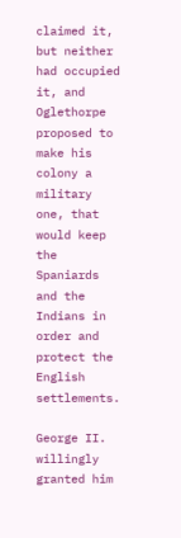claimed it, but neither had occupied it, and Oglethorpe proposed to make his colony a military one, that would keep the Spaniards and the Indians in order and protect the English settlements.

George II. willingly granted him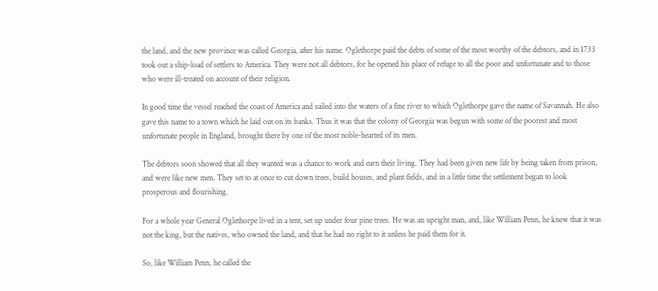the land, and the new province was called Georgia, after his name. Oglethorpe paid the debts of some of the most worthy of the debtors, and in 1733 took out a ship-load of settlers to America. They were not all debtors, for he opened his place of refuge to all the poor and unfortunate and to those who were ill-treated on account of their religion.

In good time the vessel reached the coast of America and sailed into the waters of a fine river to which Oglethorpe gave the name of Savannah. He also gave this name to a town which he laid out on its banks. Thus it was that the colony of Georgia was begun with some of the poorest and most unfortunate people in England, brought there by one of the most noble-hearted of its men.

The debtors soon showed that all they wanted was a chance to work and earn their living. They had been given new life by being taken from prison, and were like new men. They set to at once to cut down trees, build houses, and plant fields, and in a little time the settlement began to look prosperous and flourishing.

For a whole year General Oglethorpe lived in a tent, set up under four pine trees. He was an upright man, and, like William Penn, he knew that it was not the king, but the natives, who owned the land, and that he had no right to it unless he paid them for it.

So, like William Penn, he called the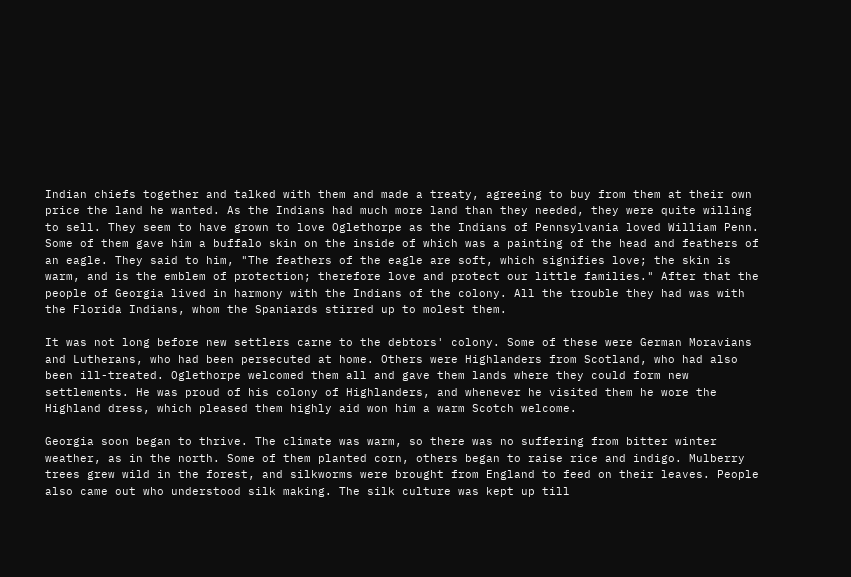Indian chiefs together and talked with them and made a treaty, agreeing to buy from them at their own price the land he wanted. As the Indians had much more land than they needed, they were quite willing to sell. They seem to have grown to love Oglethorpe as the Indians of Pennsylvania loved William Penn. Some of them gave him a buffalo skin on the inside of which was a painting of the head and feathers of an eagle. They said to him, "The feathers of the eagle are soft, which signifies love; the skin is warm, and is the emblem of protection; therefore love and protect our little families." After that the people of Georgia lived in harmony with the Indians of the colony. All the trouble they had was with the Florida Indians, whom the Spaniards stirred up to molest them.

It was not long before new settlers carne to the debtors' colony. Some of these were German Moravians and Lutherans, who had been persecuted at home. Others were Highlanders from Scotland, who had also been ill-treated. Oglethorpe welcomed them all and gave them lands where they could form new settlements. He was proud of his colony of Highlanders, and whenever he visited them he wore the Highland dress, which pleased them highly aid won him a warm Scotch welcome.

Georgia soon began to thrive. The climate was warm, so there was no suffering from bitter winter weather, as in the north. Some of them planted corn, others began to raise rice and indigo. Mulberry trees grew wild in the forest, and silkworms were brought from England to feed on their leaves. People also came out who understood silk making. The silk culture was kept up till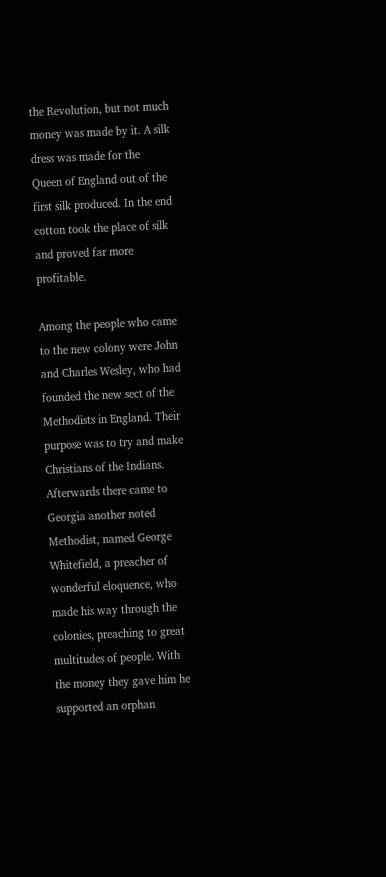the Revolution, but not much money was made by it. A silk dress was made for the Queen of England out of the first silk produced. In the end cotton took the place of silk and proved far more profitable.

Among the people who came to the new colony were John and Charles Wesley, who had founded the new sect of the Methodists in England. Their purpose was to try and make Christians of the Indians. Afterwards there came to Georgia another noted Methodist, named George Whitefield, a preacher of wonderful eloquence, who made his way through the colonies, preaching to great multitudes of people. With the money they gave him he supported an orphan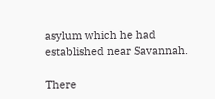asylum which he had established near Savannah.

There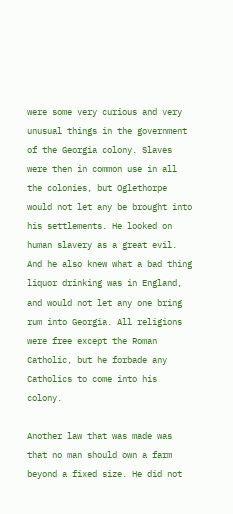were some very curious and very unusual things in the government of the Georgia colony. Slaves were then in common use in all the colonies, but Oglethorpe would not let any be brought into his settlements. He looked on human slavery as a great evil. And he also knew what a bad thing liquor drinking was in England, and would not let any one bring rum into Georgia. All religions were free except the Roman Catholic, but he forbade any Catholics to come into his colony.

Another law that was made was that no man should own a farm beyond a fixed size. He did not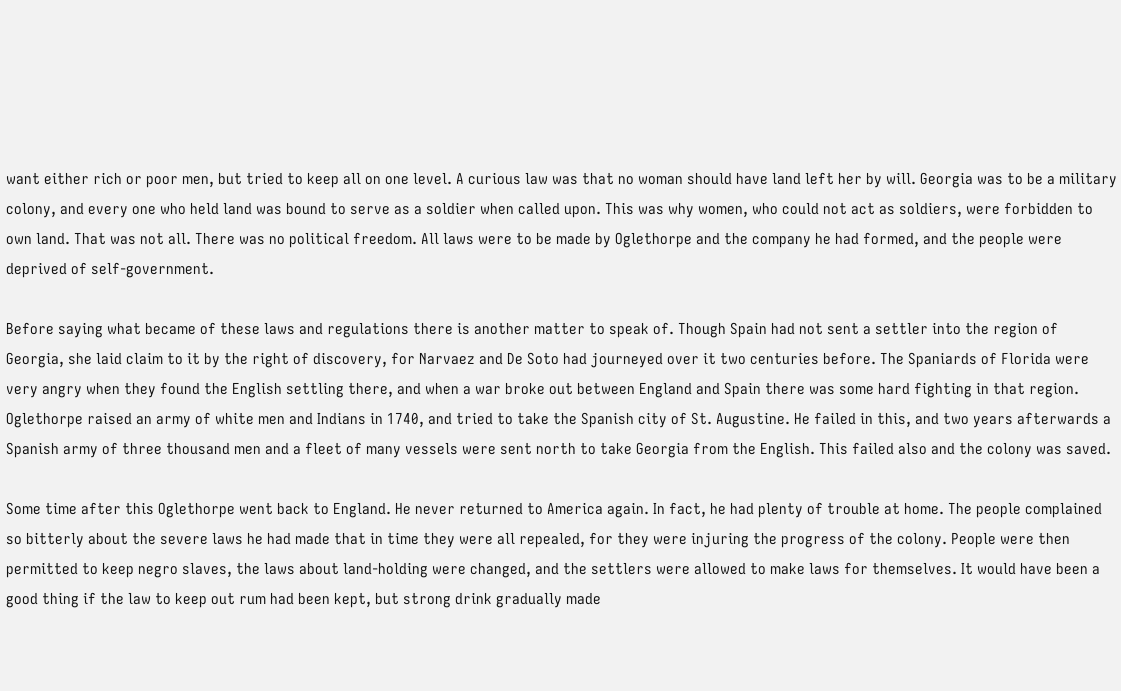want either rich or poor men, but tried to keep all on one level. A curious law was that no woman should have land left her by will. Georgia was to be a military colony, and every one who held land was bound to serve as a soldier when called upon. This was why women, who could not act as soldiers, were forbidden to own land. That was not all. There was no political freedom. All laws were to be made by Oglethorpe and the company he had formed, and the people were deprived of self-government.

Before saying what became of these laws and regulations there is another matter to speak of. Though Spain had not sent a settler into the region of Georgia, she laid claim to it by the right of discovery, for Narvaez and De Soto had journeyed over it two centuries before. The Spaniards of Florida were very angry when they found the English settling there, and when a war broke out between England and Spain there was some hard fighting in that region. Oglethorpe raised an army of white men and Indians in 1740, and tried to take the Spanish city of St. Augustine. He failed in this, and two years afterwards a Spanish army of three thousand men and a fleet of many vessels were sent north to take Georgia from the English. This failed also and the colony was saved.

Some time after this Oglethorpe went back to England. He never returned to America again. In fact, he had plenty of trouble at home. The people complained so bitterly about the severe laws he had made that in time they were all repealed, for they were injuring the progress of the colony. People were then permitted to keep negro slaves, the laws about land-holding were changed, and the settlers were allowed to make laws for themselves. It would have been a good thing if the law to keep out rum had been kept, but strong drink gradually made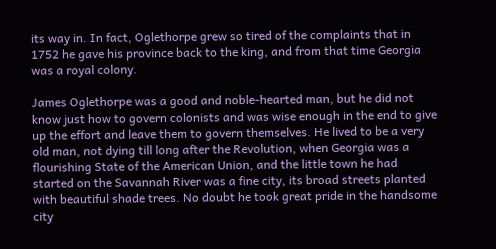its way in. In fact, Oglethorpe grew so tired of the complaints that in 1752 he gave his province back to the king, and from that time Georgia was a royal colony.

James Oglethorpe was a good and noble-hearted man, but he did not know just how to govern colonists and was wise enough in the end to give up the effort and leave them to govern themselves. He lived to be a very old man, not dying till long after the Revolution, when Georgia was a flourishing State of the American Union, and the little town he had started on the Savannah River was a fine city, its broad streets planted with beautiful shade trees. No doubt he took great pride in the handsome city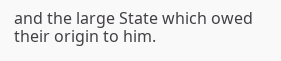and the large State which owed their origin to him.